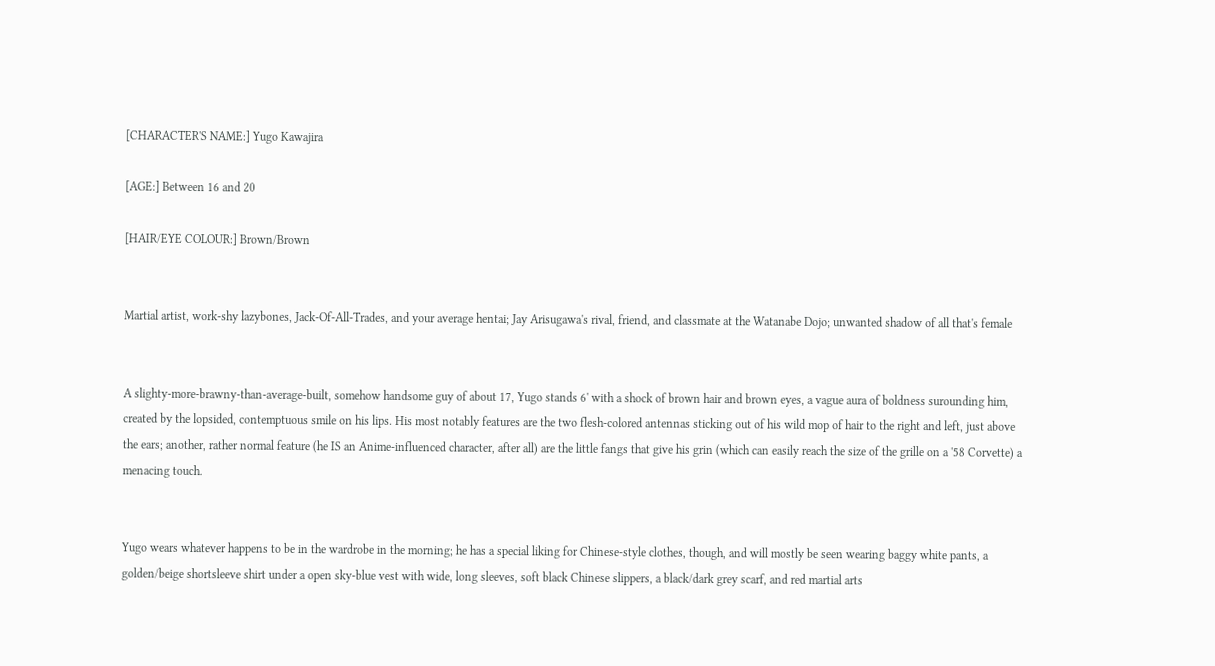[CHARACTER'S NAME:] Yugo Kawajira

[AGE:] Between 16 and 20

[HAIR/EYE COLOUR:] Brown/Brown


Martial artist, work-shy lazybones, Jack-Of-All-Trades, and your average hentai; Jay Arisugawa's rival, friend, and classmate at the Watanabe Dojo; unwanted shadow of all that's female


A slighty-more-brawny-than-average-built, somehow handsome guy of about 17, Yugo stands 6' with a shock of brown hair and brown eyes, a vague aura of boldness surounding him, created by the lopsided, contemptuous smile on his lips. His most notably features are the two flesh-colored antennas sticking out of his wild mop of hair to the right and left, just above the ears; another, rather normal feature (he IS an Anime-influenced character, after all) are the little fangs that give his grin (which can easily reach the size of the grille on a '58 Corvette) a menacing touch.


Yugo wears whatever happens to be in the wardrobe in the morning; he has a special liking for Chinese-style clothes, though, and will mostly be seen wearing baggy white pants, a golden/beige shortsleeve shirt under a open sky-blue vest with wide, long sleeves, soft black Chinese slippers, a black/dark grey scarf, and red martial arts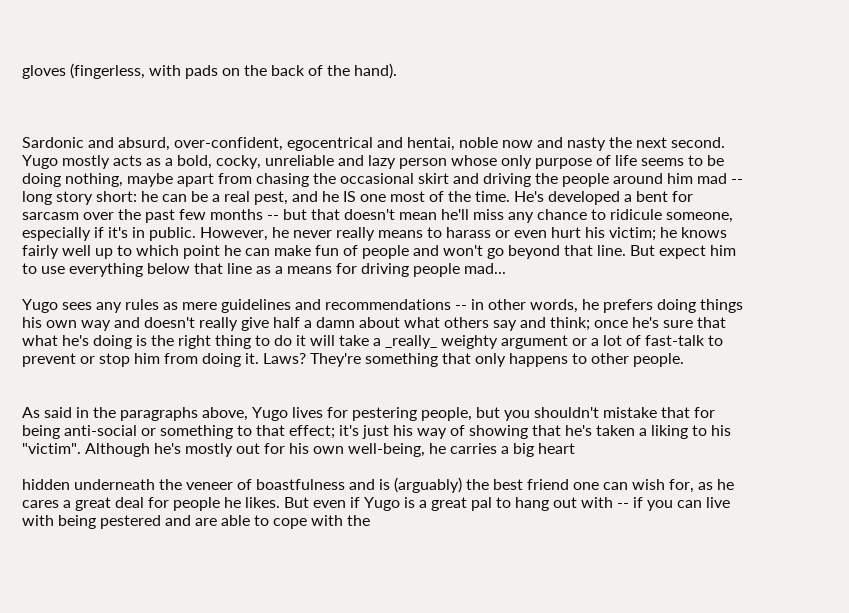gloves (fingerless, with pads on the back of the hand).



Sardonic and absurd, over-confident, egocentrical and hentai, noble now and nasty the next second. Yugo mostly acts as a bold, cocky, unreliable and lazy person whose only purpose of life seems to be doing nothing, maybe apart from chasing the occasional skirt and driving the people around him mad -- long story short: he can be a real pest, and he IS one most of the time. He's developed a bent for sarcasm over the past few months -- but that doesn't mean he'll miss any chance to ridicule someone, especially if it's in public. However, he never really means to harass or even hurt his victim; he knows fairly well up to which point he can make fun of people and won't go beyond that line. But expect him to use everything below that line as a means for driving people mad...

Yugo sees any rules as mere guidelines and recommendations -- in other words, he prefers doing things his own way and doesn't really give half a damn about what others say and think; once he's sure that what he's doing is the right thing to do it will take a _really_ weighty argument or a lot of fast-talk to prevent or stop him from doing it. Laws? They're something that only happens to other people.


As said in the paragraphs above, Yugo lives for pestering people, but you shouldn't mistake that for being anti-social or something to that effect; it's just his way of showing that he's taken a liking to his "victim". Although he's mostly out for his own well-being, he carries a big heart

hidden underneath the veneer of boastfulness and is (arguably) the best friend one can wish for, as he cares a great deal for people he likes. But even if Yugo is a great pal to hang out with -- if you can live with being pestered and are able to cope with the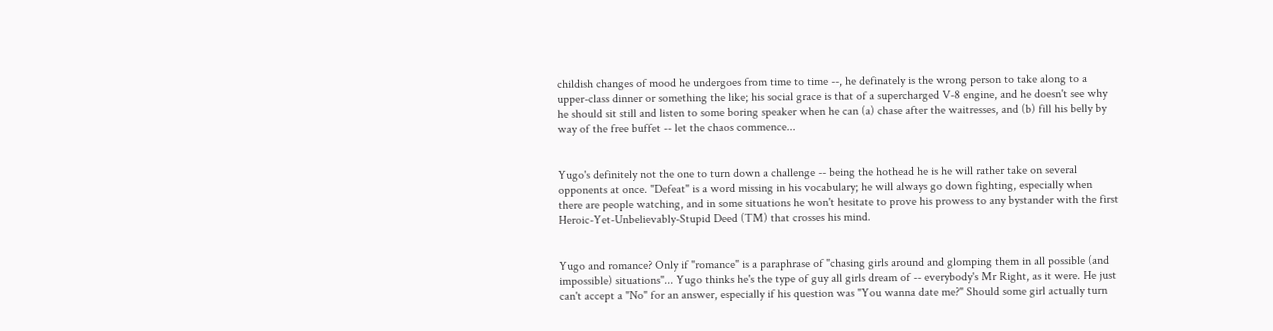childish changes of mood he undergoes from time to time --, he definately is the wrong person to take along to a upper-class dinner or something the like; his social grace is that of a supercharged V-8 engine, and he doesn't see why he should sit still and listen to some boring speaker when he can (a) chase after the waitresses, and (b) fill his belly by way of the free buffet -- let the chaos commence...


Yugo's definitely not the one to turn down a challenge -- being the hothead he is he will rather take on several opponents at once. "Defeat" is a word missing in his vocabulary; he will always go down fighting, especially when there are people watching, and in some situations he won't hesitate to prove his prowess to any bystander with the first Heroic-Yet-Unbelievably-Stupid Deed (TM) that crosses his mind.


Yugo and romance? Only if "romance" is a paraphrase of "chasing girls around and glomping them in all possible (and impossible) situations"... Yugo thinks he's the type of guy all girls dream of -- everybody's Mr Right, as it were. He just can't accept a "No" for an answer, especially if his question was "You wanna date me?" Should some girl actually turn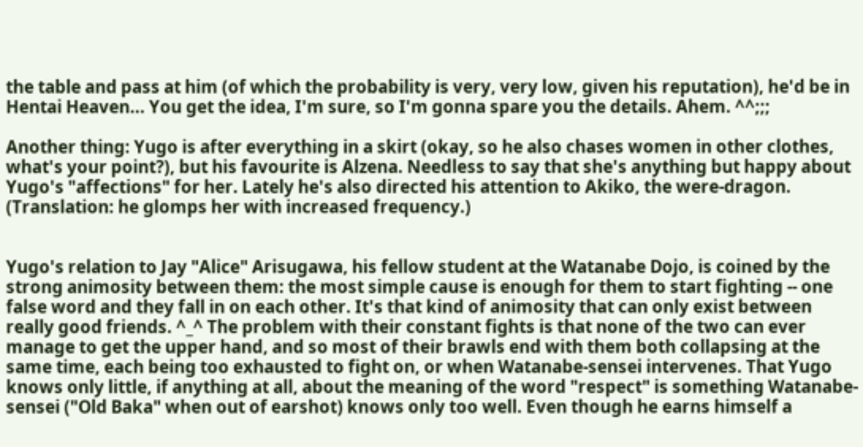the table and pass at him (of which the probability is very, very low, given his reputation), he'd be in Hentai Heaven... You get the idea, I'm sure, so I'm gonna spare you the details. Ahem. ^^;;;

Another thing: Yugo is after everything in a skirt (okay, so he also chases women in other clothes, what's your point?), but his favourite is Alzena. Needless to say that she's anything but happy about Yugo's "affections" for her. Lately he's also directed his attention to Akiko, the were-dragon. (Translation: he glomps her with increased frequency.)


Yugo's relation to Jay "Alice" Arisugawa, his fellow student at the Watanabe Dojo, is coined by the strong animosity between them: the most simple cause is enough for them to start fighting -- one false word and they fall in on each other. It's that kind of animosity that can only exist between really good friends. ^_^ The problem with their constant fights is that none of the two can ever manage to get the upper hand, and so most of their brawls end with them both collapsing at the same time, each being too exhausted to fight on, or when Watanabe-sensei intervenes. That Yugo knows only little, if anything at all, about the meaning of the word "respect" is something Watanabe-sensei ("Old Baka" when out of earshot) knows only too well. Even though he earns himself a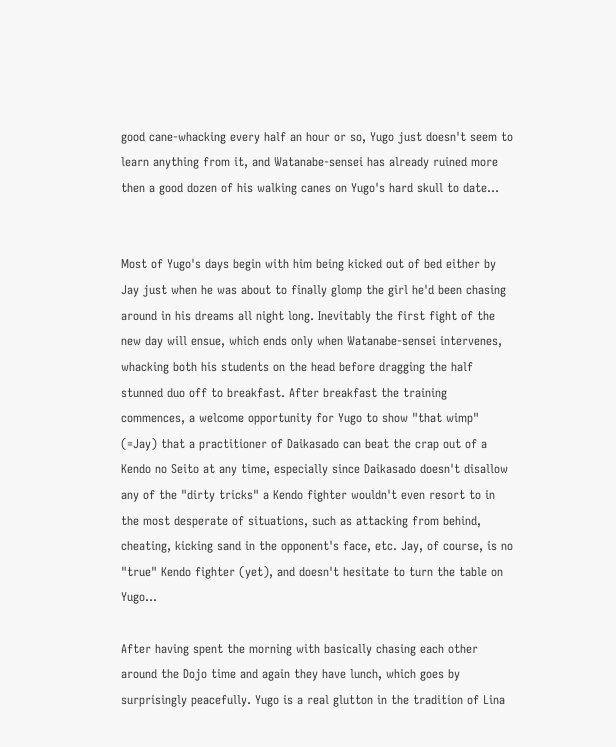good cane-whacking every half an hour or so, Yugo just doesn't seem to learn anything from it, and Watanabe-sensei has already ruined more then a good dozen of his walking canes on Yugo's hard skull to date...


Most of Yugo's days begin with him being kicked out of bed either by Jay just when he was about to finally glomp the girl he'd been chasing around in his dreams all night long. Inevitably the first fight of the new day will ensue, which ends only when Watanabe-sensei intervenes, whacking both his students on the head before dragging the half stunned duo off to breakfast. After breakfast the training commences, a welcome opportunity for Yugo to show "that wimp" (=Jay) that a practitioner of Daikasado can beat the crap out of a Kendo no Seito at any time, especially since Daikasado doesn't disallow any of the "dirty tricks" a Kendo fighter wouldn't even resort to in the most desperate of situations, such as attacking from behind, cheating, kicking sand in the opponent's face, etc. Jay, of course, is no "true" Kendo fighter (yet), and doesn't hesitate to turn the table on Yugo...

After having spent the morning with basically chasing each other around the Dojo time and again they have lunch, which goes by surprisingly peacefully. Yugo is a real glutton in the tradition of Lina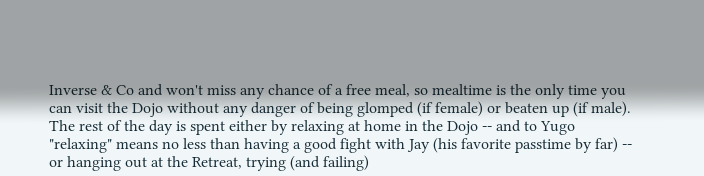Inverse & Co and won't miss any chance of a free meal, so mealtime is the only time you can visit the Dojo without any danger of being glomped (if female) or beaten up (if male). The rest of the day is spent either by relaxing at home in the Dojo -- and to Yugo "relaxing" means no less than having a good fight with Jay (his favorite passtime by far) -- or hanging out at the Retreat, trying (and failing)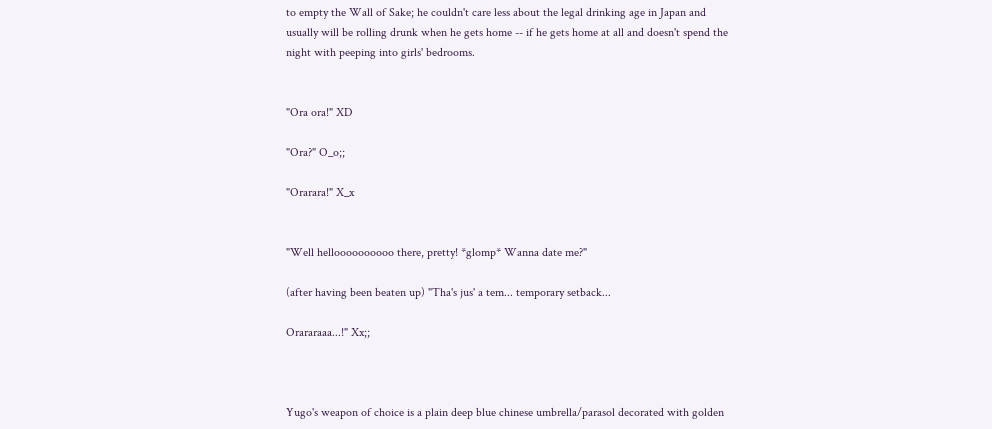to empty the Wall of Sake; he couldn't care less about the legal drinking age in Japan and usually will be rolling drunk when he gets home -- if he gets home at all and doesn't spend the night with peeping into girls' bedrooms.


"Ora ora!" XD

"Ora?" O_o;;

"Orarara!" X_x


"Well helloooooooooo there, pretty! *glomp* Wanna date me?"

(after having been beaten up) "Tha's jus' a tem... temporary setback...

Orararaaa...!" Xx;;



Yugo's weapon of choice is a plain deep blue chinese umbrella/parasol decorated with golden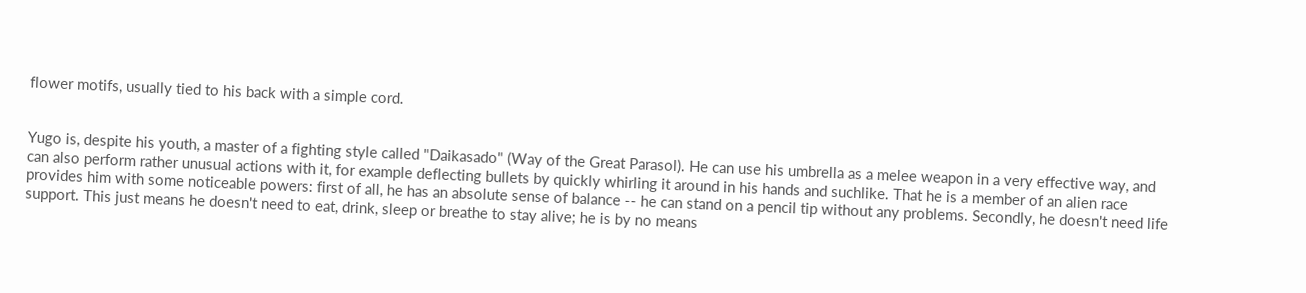flower motifs, usually tied to his back with a simple cord.


Yugo is, despite his youth, a master of a fighting style called "Daikasado" (Way of the Great Parasol). He can use his umbrella as a melee weapon in a very effective way, and can also perform rather unusual actions with it, for example deflecting bullets by quickly whirling it around in his hands and suchlike. That he is a member of an alien race provides him with some noticeable powers: first of all, he has an absolute sense of balance -- he can stand on a pencil tip without any problems. Secondly, he doesn't need life support. This just means he doesn't need to eat, drink, sleep or breathe to stay alive; he is by no means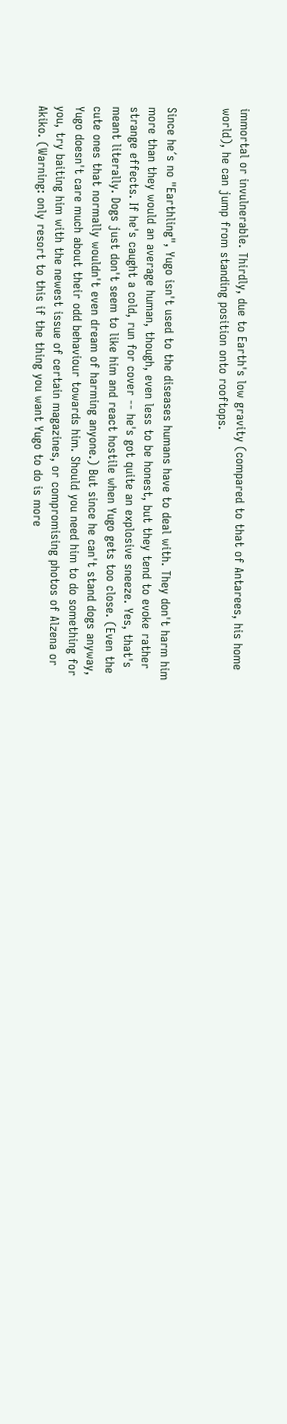immortal or invulnerable. Thirdly, due to Earth's low gravity (compared to that of Antarees, his home world), he can jump from standing position onto rooftops.


Since he´s no "Earthling", Yugo isn't used to the diseases humans have to deal with. They don't harm him more than they would an average human, though, even less to be honest, but they tend to evoke rather strange effects. If he's caught a cold, run for cover -- he's got quite an explosive sneeze. Yes, that's meant literally. Dogs just don't seem to like him and react hostile when Yugo gets too close. (Even the cute ones that normally wouldn't even dream of harming anyone.) But since he can't stand dogs anyway, Yugo doesn't care much about their odd behaviour towards him. Should you need him to do something for you, try baiting him with the newest issue of certain magazines, or compromising photos of Alzena or Akiko. (Warning: only resort to this if the thing you want Yugo to do is more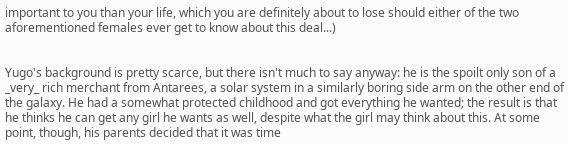important to you than your life, which you are definitely about to lose should either of the two aforementioned females ever get to know about this deal...)


Yugo's background is pretty scarce, but there isn't much to say anyway: he is the spoilt only son of a _very_ rich merchant from Antarees, a solar system in a similarly boring side arm on the other end of the galaxy. He had a somewhat protected childhood and got everything he wanted; the result is that he thinks he can get any girl he wants as well, despite what the girl may think about this. At some point, though, his parents decided that it was time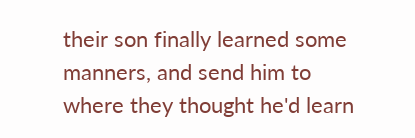their son finally learned some manners, and send him to where they thought he'd learn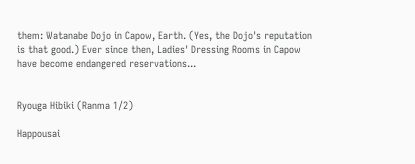them: Watanabe Dojo in Capow, Earth. (Yes, the Dojo's reputation is that good.) Ever since then, Ladies' Dressing Rooms in Capow have become endangered reservations...


Ryouga Hibiki (Ranma 1/2)

Happousai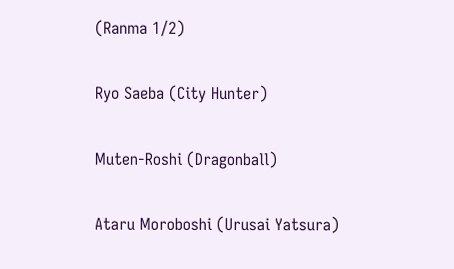(Ranma 1/2)

Ryo Saeba (City Hunter)

Muten-Roshi (Dragonball)

Ataru Moroboshi (Urusai Yatsura)